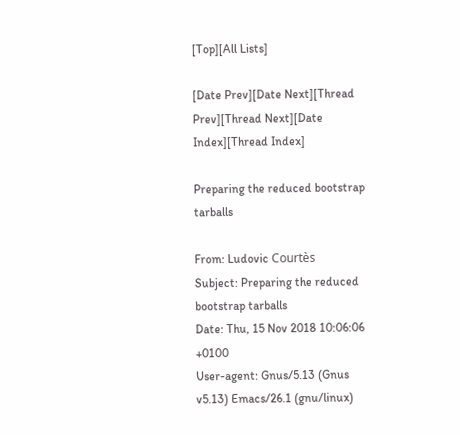[Top][All Lists]

[Date Prev][Date Next][Thread Prev][Thread Next][Date Index][Thread Index]

Preparing the reduced bootstrap tarballs

From: Ludovic Courtès
Subject: Preparing the reduced bootstrap tarballs
Date: Thu, 15 Nov 2018 10:06:06 +0100
User-agent: Gnus/5.13 (Gnus v5.13) Emacs/26.1 (gnu/linux)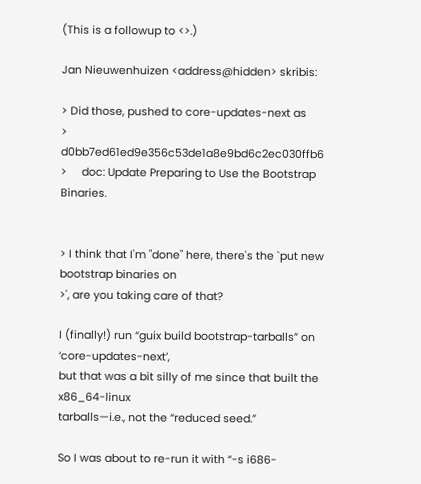(This is a followup to <>.)

Jan Nieuwenhuizen <address@hidden> skribis:

> Did those, pushed to core-updates-next as
>     d0bb7ed61ed9e356c53de1a8e9bd6c2ec030ffb6
>     doc: Update Preparing to Use the Bootstrap Binaries.


> I think that I'm "done" here, there's the `put new bootstrap binaries on
>', are you taking care of that?

I (finally!) run “guix build bootstrap-tarballs” on ‘core-updates-next’,
but that was a bit silly of me since that built the x86_64-linux
tarballs—i.e., not the “reduced seed.”

So I was about to re-run it with “-s i686-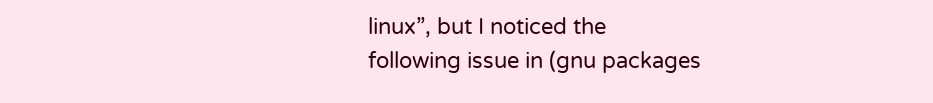linux”, but I noticed the
following issue in (gnu packages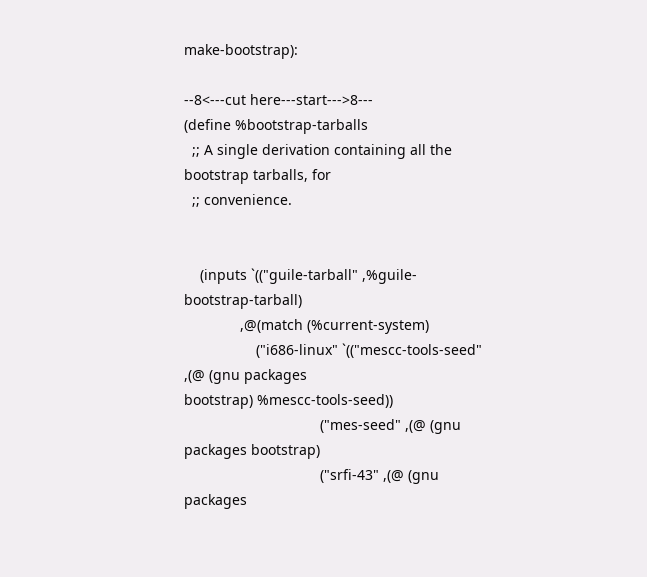make-bootstrap):

--8<---cut here---start--->8---
(define %bootstrap-tarballs
  ;; A single derivation containing all the bootstrap tarballs, for
  ;; convenience.


    (inputs `(("guile-tarball" ,%guile-bootstrap-tarball)
              ,@(match (%current-system)
                  ("i686-linux" `(("mescc-tools-seed" ,(@ (gnu packages
bootstrap) %mescc-tools-seed))
                                  ("mes-seed" ,(@ (gnu packages bootstrap)
                                  ("srfi-43" ,(@ (gnu packages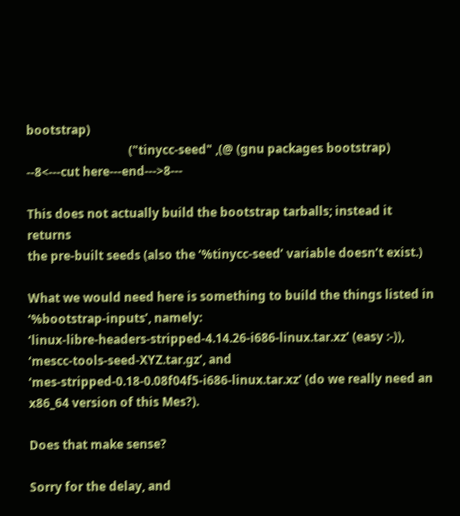bootstrap)
                                  ("tinycc-seed" ,(@ (gnu packages bootstrap)
--8<---cut here---end--->8---

This does not actually build the bootstrap tarballs; instead it returns
the pre-built seeds (also the ‘%tinycc-seed’ variable doesn’t exist.)

What we would need here is something to build the things listed in
‘%bootstrap-inputs’, namely:
‘linux-libre-headers-stripped-4.14.26-i686-linux.tar.xz’ (easy :-)),
‘mescc-tools-seed-XYZ.tar.gz’, and
‘mes-stripped-0.18-0.08f04f5-i686-linux.tar.xz’ (do we really need an
x86_64 version of this Mes?).

Does that make sense?

Sorry for the delay, and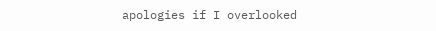apologies if I overlooked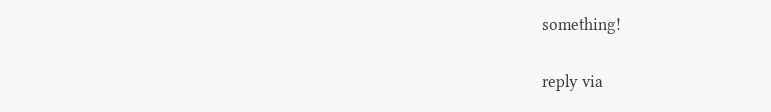something!


reply via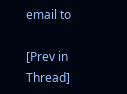email to

[Prev in Thread]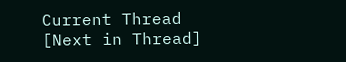Current Thread [Next in Thread]